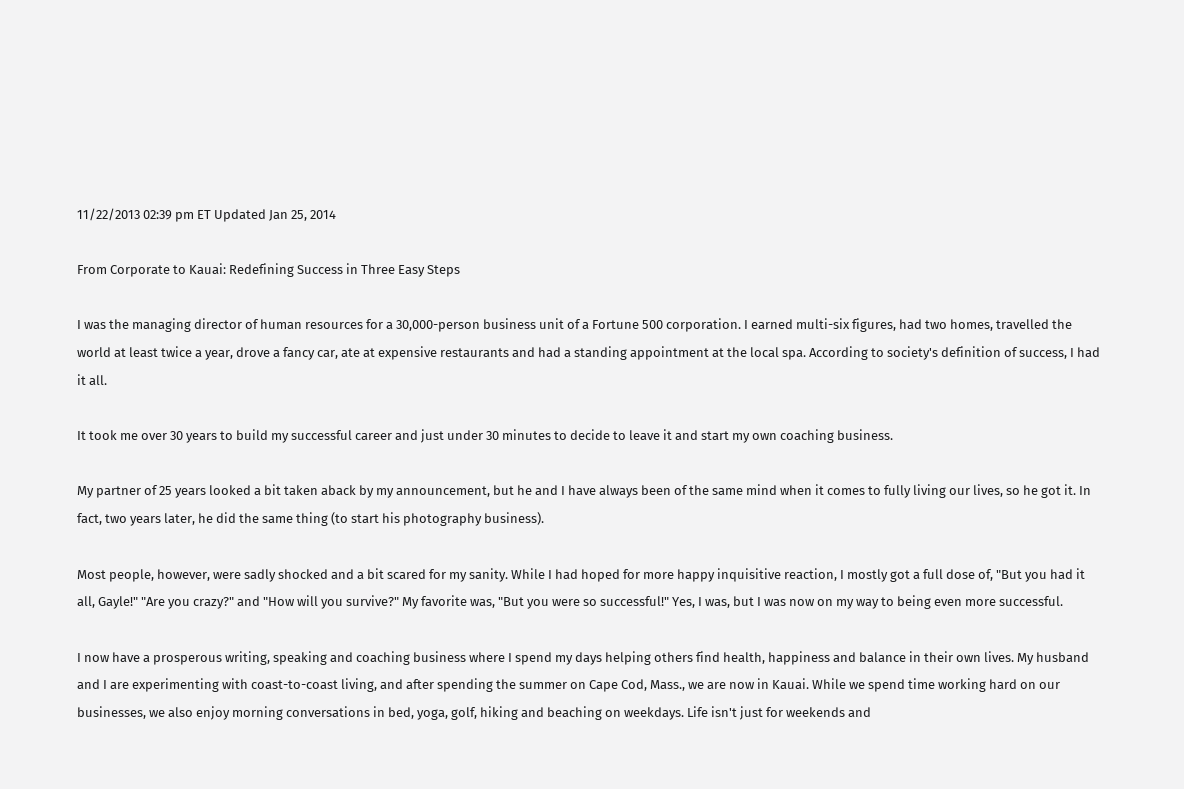11/22/2013 02:39 pm ET Updated Jan 25, 2014

From Corporate to Kauai: Redefining Success in Three Easy Steps

I was the managing director of human resources for a 30,000-person business unit of a Fortune 500 corporation. I earned multi-six figures, had two homes, travelled the world at least twice a year, drove a fancy car, ate at expensive restaurants and had a standing appointment at the local spa. According to society's definition of success, I had it all.

It took me over 30 years to build my successful career and just under 30 minutes to decide to leave it and start my own coaching business.

My partner of 25 years looked a bit taken aback by my announcement, but he and I have always been of the same mind when it comes to fully living our lives, so he got it. In fact, two years later, he did the same thing (to start his photography business).

Most people, however, were sadly shocked and a bit scared for my sanity. While I had hoped for more happy inquisitive reaction, I mostly got a full dose of, "But you had it all, Gayle!" "Are you crazy?" and "How will you survive?" My favorite was, "But you were so successful!" Yes, I was, but I was now on my way to being even more successful.

I now have a prosperous writing, speaking and coaching business where I spend my days helping others find health, happiness and balance in their own lives. My husband and I are experimenting with coast-to-coast living, and after spending the summer on Cape Cod, Mass., we are now in Kauai. While we spend time working hard on our businesses, we also enjoy morning conversations in bed, yoga, golf, hiking and beaching on weekdays. Life isn't just for weekends and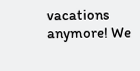vacations anymore! We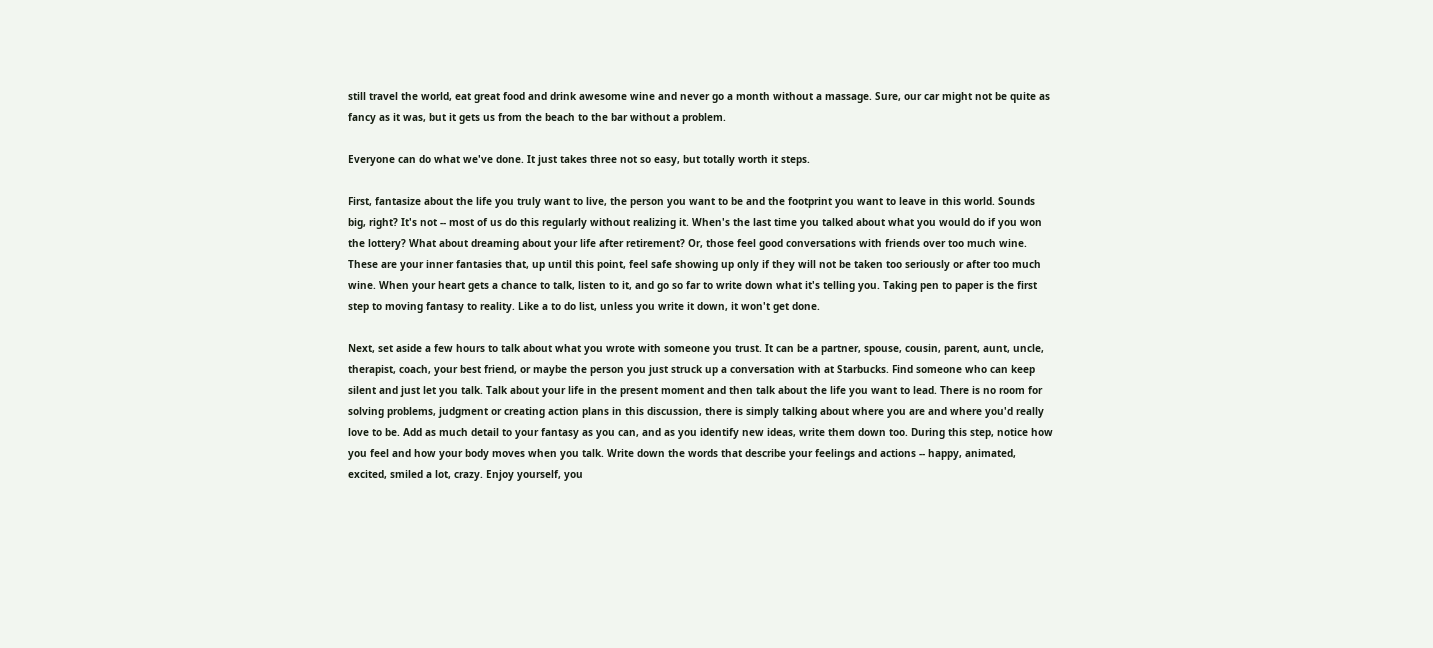still travel the world, eat great food and drink awesome wine and never go a month without a massage. Sure, our car might not be quite as fancy as it was, but it gets us from the beach to the bar without a problem.

Everyone can do what we've done. It just takes three not so easy, but totally worth it steps.

First, fantasize about the life you truly want to live, the person you want to be and the footprint you want to leave in this world. Sounds big, right? It's not -- most of us do this regularly without realizing it. When's the last time you talked about what you would do if you won the lottery? What about dreaming about your life after retirement? Or, those feel good conversations with friends over too much wine. These are your inner fantasies that, up until this point, feel safe showing up only if they will not be taken too seriously or after too much wine. When your heart gets a chance to talk, listen to it, and go so far to write down what it's telling you. Taking pen to paper is the first step to moving fantasy to reality. Like a to do list, unless you write it down, it won't get done.

Next, set aside a few hours to talk about what you wrote with someone you trust. It can be a partner, spouse, cousin, parent, aunt, uncle, therapist, coach, your best friend, or maybe the person you just struck up a conversation with at Starbucks. Find someone who can keep silent and just let you talk. Talk about your life in the present moment and then talk about the life you want to lead. There is no room for solving problems, judgment or creating action plans in this discussion, there is simply talking about where you are and where you'd really love to be. Add as much detail to your fantasy as you can, and as you identify new ideas, write them down too. During this step, notice how you feel and how your body moves when you talk. Write down the words that describe your feelings and actions -- happy, animated, excited, smiled a lot, crazy. Enjoy yourself, you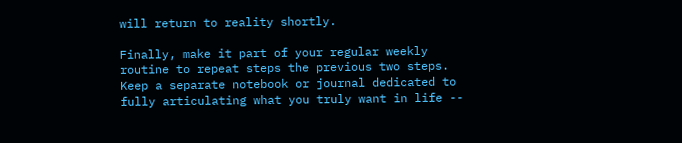will return to reality shortly.

Finally, make it part of your regular weekly routine to repeat steps the previous two steps. Keep a separate notebook or journal dedicated to fully articulating what you truly want in life --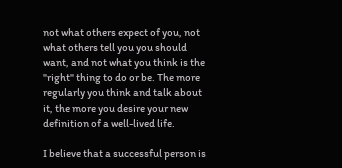not what others expect of you, not what others tell you you should want, and not what you think is the "right" thing to do or be. The more regularly you think and talk about it, the more you desire your new definition of a well-lived life.

I believe that a successful person is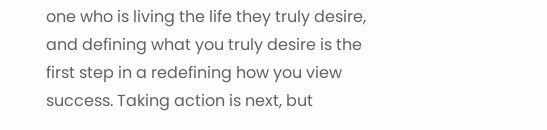one who is living the life they truly desire, and defining what you truly desire is the first step in a redefining how you view success. Taking action is next, but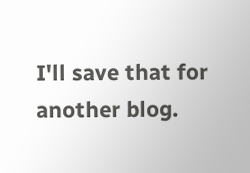I'll save that for another blog.